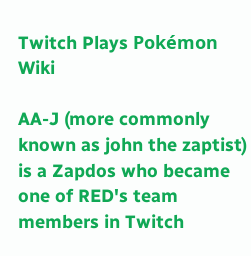Twitch Plays Pokémon Wiki

AA-J (more commonly known as john the zaptist) is a Zapdos who became one of RED's team members in Twitch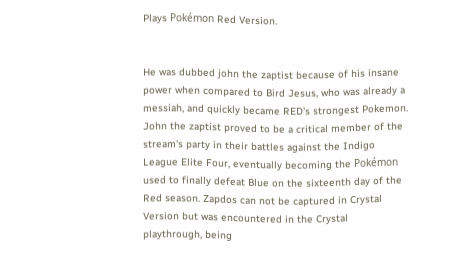Plays Pokémon Red Version.


He was dubbed john the zaptist because of his insane power when compared to Bird Jesus, who was already a messiah, and quickly became RED's strongest Pokemon. John the zaptist proved to be a critical member of the stream's party in their battles against the Indigo League Elite Four, eventually becoming the Pokémon used to finally defeat Blue on the sixteenth day of the Red season. Zapdos can not be captured in Crystal Version but was encountered in the Crystal playthrough, being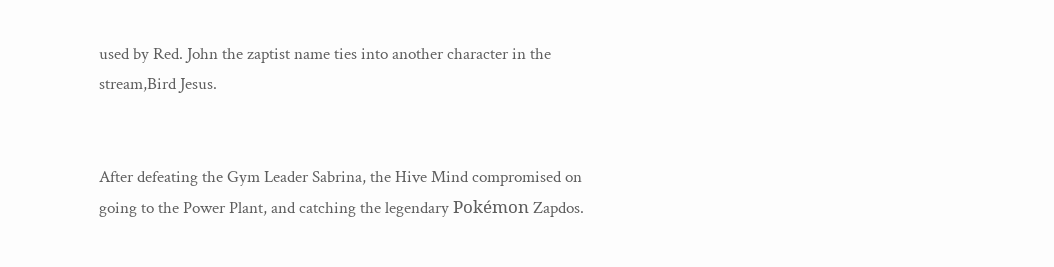used by Red. John the zaptist name ties into another character in the stream,Bird Jesus.


After defeating the Gym Leader Sabrina, the Hive Mind compromised on going to the Power Plant, and catching the legendary Pokémon Zapdos.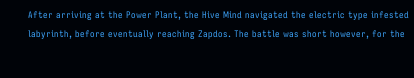After arriving at the Power Plant, the Hive Mind navigated the electric type infested labyrinth, before eventually reaching Zapdos. The battle was short however, for the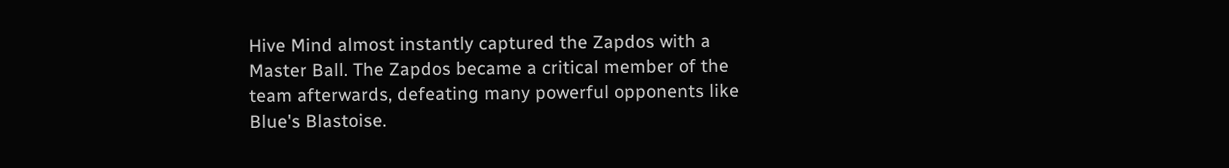Hive Mind almost instantly captured the Zapdos with a Master Ball. The Zapdos became a critical member of the team afterwards, defeating many powerful opponents like Blue's Blastoise.